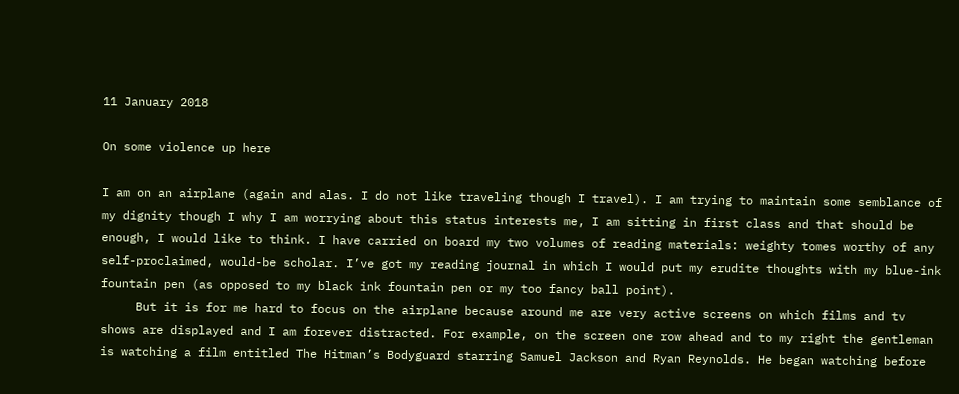11 January 2018

On some violence up here

I am on an airplane (again and alas. I do not like traveling though I travel). I am trying to maintain some semblance of my dignity though I why I am worrying about this status interests me, I am sitting in first class and that should be enough, I would like to think. I have carried on board my two volumes of reading materials: weighty tomes worthy of any self-proclaimed, would-be scholar. I’ve got my reading journal in which I would put my erudite thoughts with my blue-ink fountain pen (as opposed to my black ink fountain pen or my too fancy ball point).
     But it is for me hard to focus on the airplane because around me are very active screens on which films and tv shows are displayed and I am forever distracted. For example, on the screen one row ahead and to my right the gentleman is watching a film entitled The Hitman’s Bodyguard starring Samuel Jackson and Ryan Reynolds. He began watching before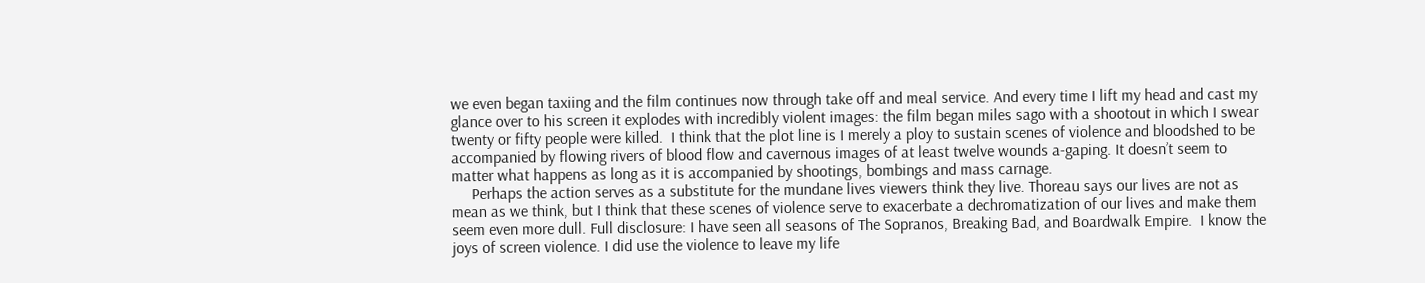we even began taxiing and the film continues now through take off and meal service. And every time I lift my head and cast my glance over to his screen it explodes with incredibly violent images: the film began miles sago with a shootout in which I swear twenty or fifty people were killed.  I think that the plot line is I merely a ploy to sustain scenes of violence and bloodshed to be accompanied by flowing rivers of blood flow and cavernous images of at least twelve wounds a-gaping. It doesn’t seem to matter what happens as long as it is accompanied by shootings, bombings and mass carnage.
     Perhaps the action serves as a substitute for the mundane lives viewers think they live. Thoreau says our lives are not as mean as we think, but I think that these scenes of violence serve to exacerbate a dechromatization of our lives and make them seem even more dull. Full disclosure: I have seen all seasons of The Sopranos, Breaking Bad, and Boardwalk Empire.  I know the joys of screen violence. I did use the violence to leave my life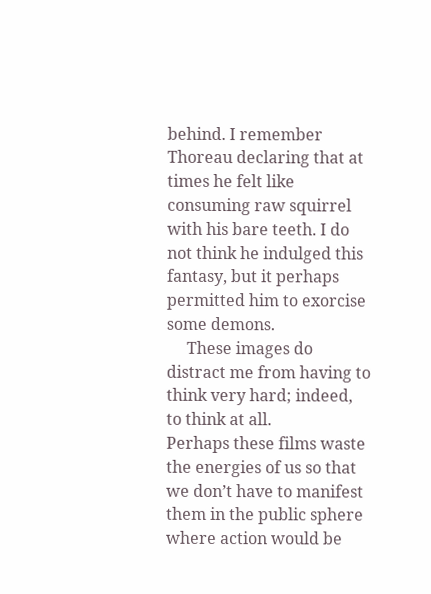behind. I remember Thoreau declaring that at times he felt like consuming raw squirrel with his bare teeth. I do not think he indulged this fantasy, but it perhaps permitted him to exorcise some demons.
     These images do distract me from having to think very hard; indeed, to think at all.
Perhaps these films waste the energies of us so that we don’t have to manifest them in the public sphere where action would be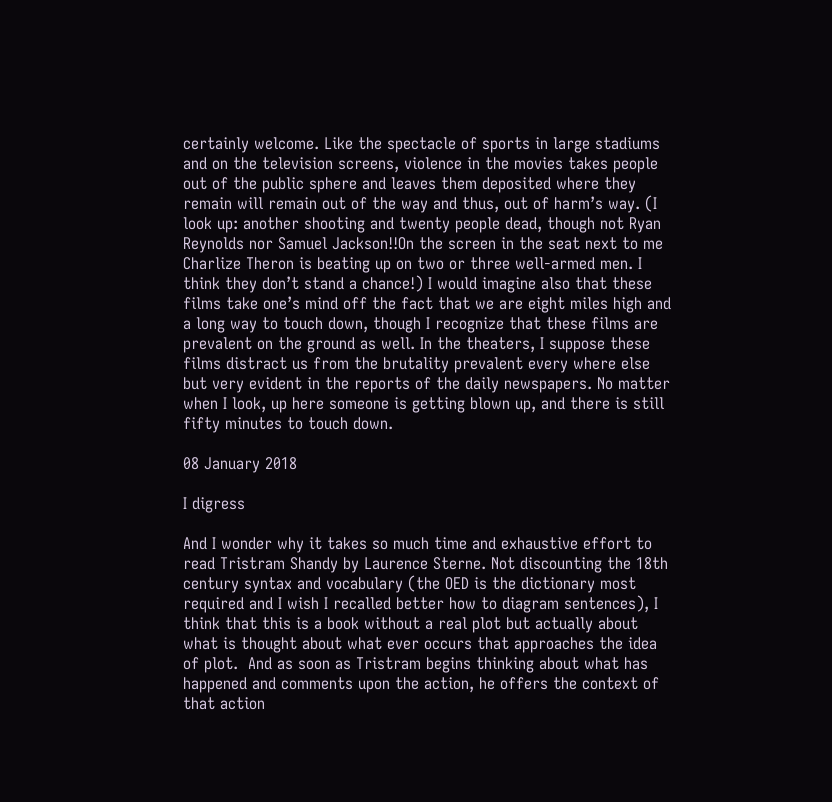certainly welcome. Like the spectacle of sports in large stadiums and on the television screens, violence in the movies takes people out of the public sphere and leaves them deposited where they remain will remain out of the way and thus, out of harm’s way. (I look up: another shooting and twenty people dead, though not Ryan Reynolds nor Samuel Jackson!!On the screen in the seat next to me Charlize Theron is beating up on two or three well-armed men. I think they don’t stand a chance!) I would imagine also that these films take one’s mind off the fact that we are eight miles high and a long way to touch down, though I recognize that these films are prevalent on the ground as well. In the theaters, I suppose these films distract us from the brutality prevalent every where else but very evident in the reports of the daily newspapers. No matter when I look, up here someone is getting blown up, and there is still fifty minutes to touch down.

08 January 2018

I digress

And I wonder why it takes so much time and exhaustive effort to read Tristram Shandy by Laurence Sterne. Not discounting the 18th century syntax and vocabulary (the OED is the dictionary most required and I wish I recalled better how to diagram sentences), I think that this is a book without a real plot but actually about what is thought about what ever occurs that approaches the idea of plot.  And as soon as Tristram begins thinking about what has happened and comments upon the action, he offers the context of that action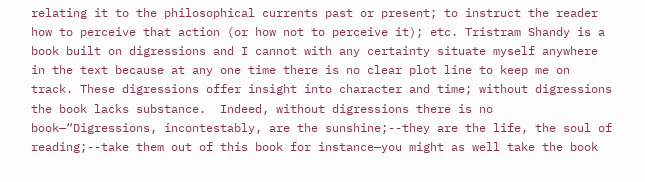relating it to the philosophical currents past or present; to instruct the reader how to perceive that action (or how not to perceive it); etc. Tristram Shandy is a book built on digressions and I cannot with any certainty situate myself anywhere in the text because at any one time there is no clear plot line to keep me on track. These digressions offer insight into character and time; without digressions the book lacks substance.  Indeed, without digressions there is no book—“Digressions, incontestably, are the sunshine;--they are the life, the soul of reading;--take them out of this book for instance—you might as well take the book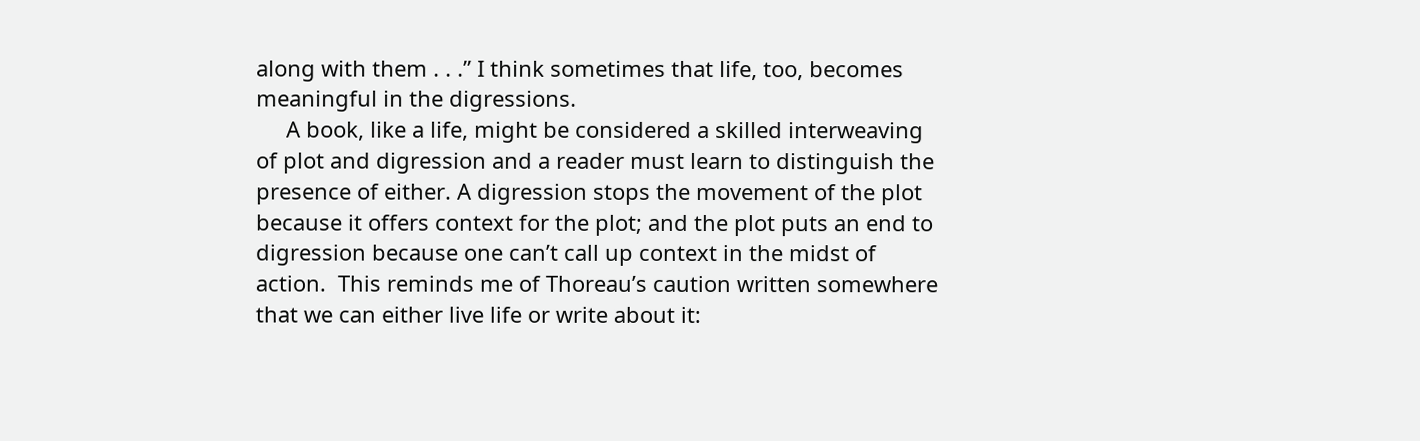along with them . . .” I think sometimes that life, too, becomes meaningful in the digressions.
     A book, like a life, might be considered a skilled interweaving of plot and digression and a reader must learn to distinguish the presence of either. A digression stops the movement of the plot because it offers context for the plot; and the plot puts an end to digression because one can’t call up context in the midst of action.  This reminds me of Thoreau’s caution written somewhere that we can either live life or write about it: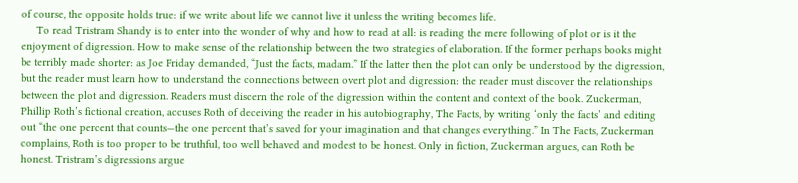of course, the opposite holds true: if we write about life we cannot live it unless the writing becomes life.
     To read Tristram Shandy is to enter into the wonder of why and how to read at all: is reading the mere following of plot or is it the enjoyment of digression. How to make sense of the relationship between the two strategies of elaboration. If the former perhaps books might be terribly made shorter: as Joe Friday demanded, “Just the facts, madam.” If the latter then the plot can only be understood by the digression, but the reader must learn how to understand the connections between overt plot and digression: the reader must discover the relationships between the plot and digression. Readers must discern the role of the digression within the content and context of the book. Zuckerman, Phillip Roth’s fictional creation, accuses Roth of deceiving the reader in his autobiography, The Facts, by writing ‘only the facts’ and editing out “the one percent that counts—the one percent that’s saved for your imagination and that changes everything.” In The Facts, Zuckerman complains, Roth is too proper to be truthful, too well behaved and modest to be honest. Only in fiction, Zuckerman argues, can Roth be honest. Tristram’s digressions argue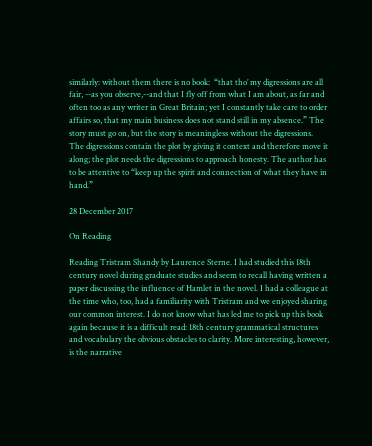similarly: without them there is no book:  “that tho’ my digressions are all fair, --as you observe,--and that I fly off from what I am about, as far and often too as any writer in Great Britain; yet I constantly take care to order affairs so, that my main business does not stand still in my absence.” The story must go on, but the story is meaningless without the digressions. The digressions contain the plot by giving it context and therefore move it along; the plot needs the digressions to approach honesty. The author has to be attentive to “keep up the spirit and connection of what they have in hand.”

28 December 2017

On Reading

Reading Tristram Shandy by Laurence Sterne. I had studied this 18th century novel during graduate studies and seem to recall having written a paper discussing the influence of Hamlet in the novel. I had a colleague at the time who, too, had a familiarity with Tristram and we enjoyed sharing our common interest. I do not know what has led me to pick up this book again because it is a difficult read: 18th century grammatical structures and vocabulary the obvious obstacles to clarity. More interesting, however, is the narrative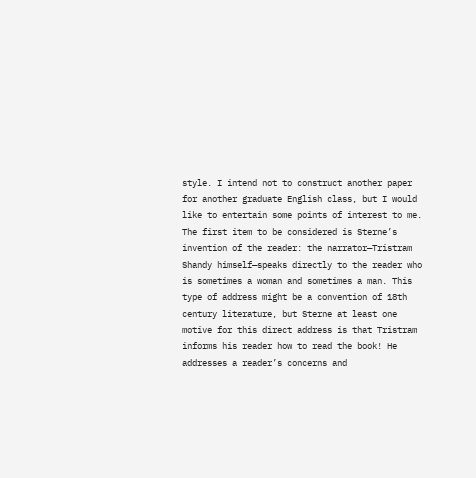style. I intend not to construct another paper for another graduate English class, but I would like to entertain some points of interest to me. The first item to be considered is Sterne’s invention of the reader: the narrator—Tristram Shandy himself—speaks directly to the reader who is sometimes a woman and sometimes a man. This type of address might be a convention of 18th century literature, but Sterne at least one motive for this direct address is that Tristram informs his reader how to read the book! He addresses a reader’s concerns and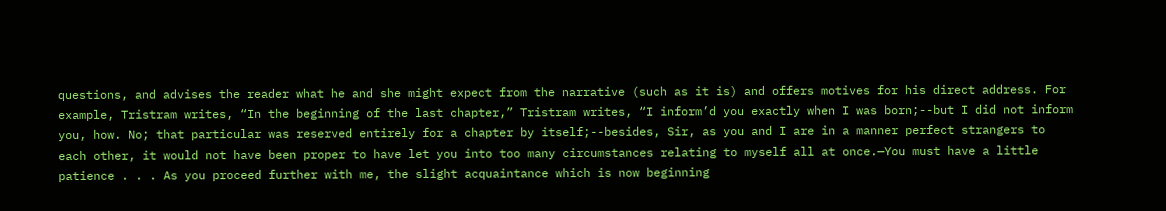questions, and advises the reader what he and she might expect from the narrative (such as it is) and offers motives for his direct address. For example, Tristram writes, “In the beginning of the last chapter,” Tristram writes, “I inform’d you exactly when I was born;--but I did not inform you, how. No; that particular was reserved entirely for a chapter by itself;--besides, Sir, as you and I are in a manner perfect strangers to each other, it would not have been proper to have let you into too many circumstances relating to myself all at once.—You must have a little patience . . . As you proceed further with me, the slight acquaintance which is now beginning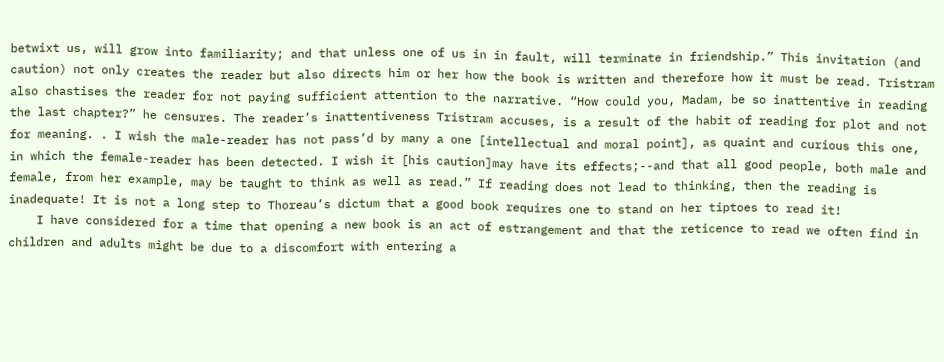betwixt us, will grow into familiarity; and that unless one of us in in fault, will terminate in friendship.” This invitation (and caution) not only creates the reader but also directs him or her how the book is written and therefore how it must be read. Tristram also chastises the reader for not paying sufficient attention to the narrative. “How could you, Madam, be so inattentive in reading the last chapter?” he censures. The reader’s inattentiveness Tristram accuses, is a result of the habit of reading for plot and not for meaning. . I wish the male-reader has not pass’d by many a one [intellectual and moral point], as quaint and curious this one, in which the female-reader has been detected. I wish it [his caution]may have its effects;--and that all good people, both male and female, from her example, may be taught to think as well as read.” If reading does not lead to thinking, then the reading is inadequate! It is not a long step to Thoreau’s dictum that a good book requires one to stand on her tiptoes to read it!
    I have considered for a time that opening a new book is an act of estrangement and that the reticence to read we often find in children and adults might be due to a discomfort with entering a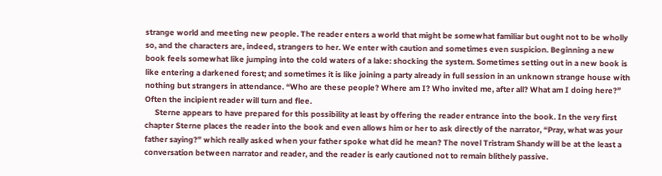strange world and meeting new people. The reader enters a world that might be somewhat familiar but ought not to be wholly so, and the characters are, indeed, strangers to her. We enter with caution and sometimes even suspicion. Beginning a new book feels somewhat like jumping into the cold waters of a lake: shocking the system. Sometimes setting out in a new book is like entering a darkened forest; and sometimes it is like joining a party already in full session in an unknown strange house with nothing but strangers in attendance. “Who are these people? Where am I? Who invited me, after all? What am I doing here?” Often the incipient reader will turn and flee.
     Sterne appears to have prepared for this possibility at least by offering the reader entrance into the book. In the very first chapter Sterne places the reader into the book and even allows him or her to ask directly of the narrator, “Pray, what was your father saying?” which really asked when your father spoke what did he mean? The novel Tristram Shandy will be at the least a conversation between narrator and reader, and the reader is early cautioned not to remain blithely passive.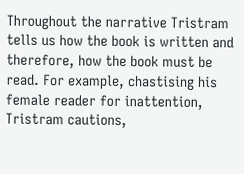Throughout the narrative Tristram tells us how the book is written and therefore, how the book must be read. For example, chastising his female reader for inattention, Tristram cautions,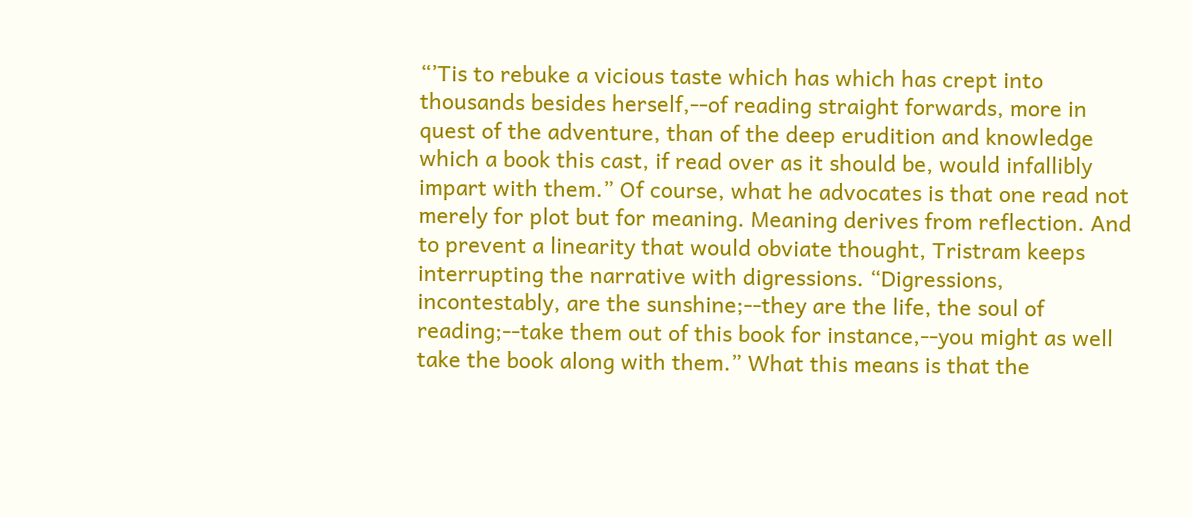“’Tis to rebuke a vicious taste which has which has crept into thousands besides herself,--of reading straight forwards, more in quest of the adventure, than of the deep erudition and knowledge which a book this cast, if read over as it should be, would infallibly impart with them.” Of course, what he advocates is that one read not merely for plot but for meaning. Meaning derives from reflection. And to prevent a linearity that would obviate thought, Tristram keeps interrupting the narrative with digressions. “Digressions, incontestably, are the sunshine;--they are the life, the soul of reading;--take them out of this book for instance,--you might as well take the book along with them.” What this means is that the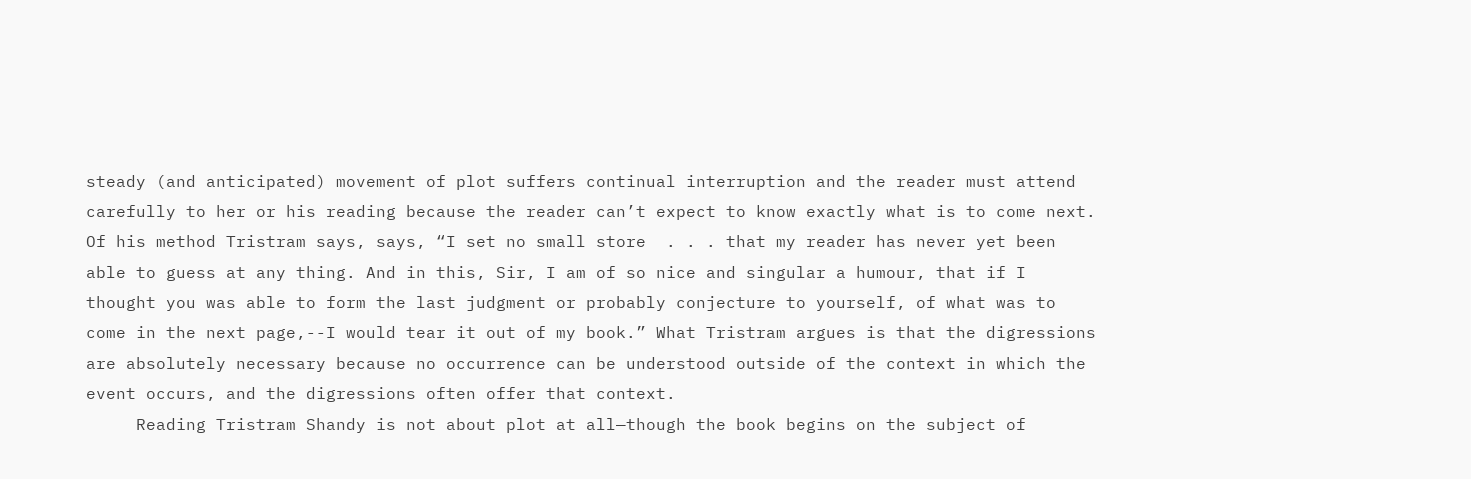steady (and anticipated) movement of plot suffers continual interruption and the reader must attend carefully to her or his reading because the reader can’t expect to know exactly what is to come next. Of his method Tristram says, says, “I set no small store  . . . that my reader has never yet been able to guess at any thing. And in this, Sir, I am of so nice and singular a humour, that if I thought you was able to form the last judgment or probably conjecture to yourself, of what was to come in the next page,--I would tear it out of my book.” What Tristram argues is that the digressions are absolutely necessary because no occurrence can be understood outside of the context in which the event occurs, and the digressions often offer that context.
     Reading Tristram Shandy is not about plot at all—though the book begins on the subject of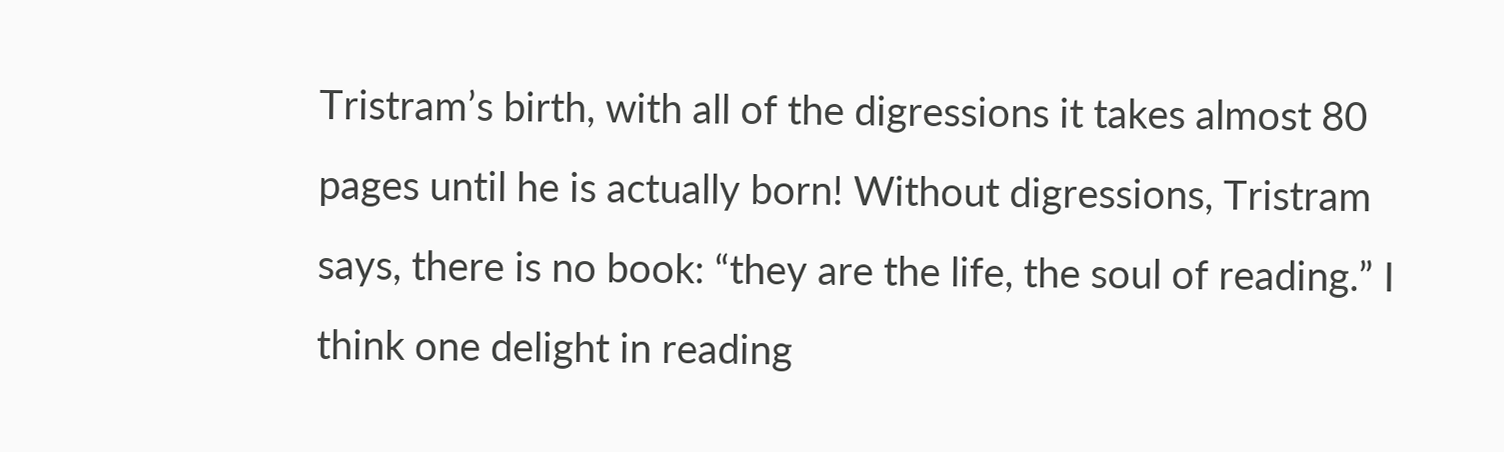Tristram’s birth, with all of the digressions it takes almost 80 pages until he is actually born! Without digressions, Tristram says, there is no book: “they are the life, the soul of reading.” I think one delight in reading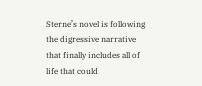Sterne’s novel is following the digressive narrative that finally includes all of life that could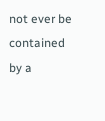not ever be contained by a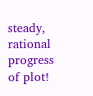steady, rational progress of plot!